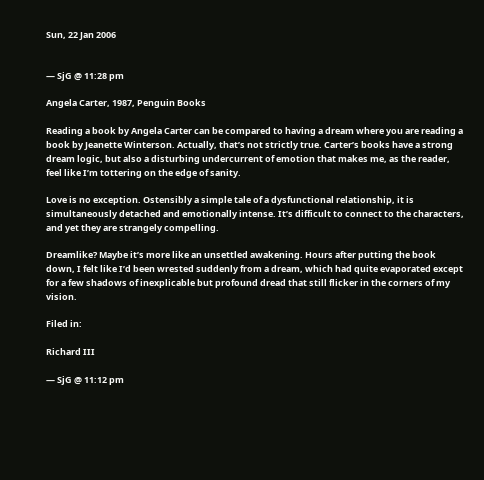Sun, 22 Jan 2006


— SjG @ 11:28 pm

Angela Carter, 1987, Penguin Books

Reading a book by Angela Carter can be compared to having a dream where you are reading a book by Jeanette Winterson. Actually, that’s not strictly true. Carter’s books have a strong dream logic, but also a disturbing undercurrent of emotion that makes me, as the reader, feel like I’m tottering on the edge of sanity.

Love is no exception. Ostensibly a simple tale of a dysfunctional relationship, it is simultaneously detached and emotionally intense. It’s difficult to connect to the characters, and yet they are strangely compelling.

Dreamlike? Maybe it’s more like an unsettled awakening. Hours after putting the book down, I felt like I’d been wrested suddenly from a dream, which had quite evaporated except for a few shadows of inexplicable but profound dread that still flicker in the corners of my vision.

Filed in:

Richard III

— SjG @ 11:12 pm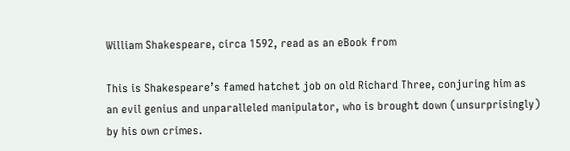William Shakespeare, circa 1592, read as an eBook from

This is Shakespeare’s famed hatchet job on old Richard Three, conjuring him as an evil genius and unparalleled manipulator, who is brought down (unsurprisingly) by his own crimes.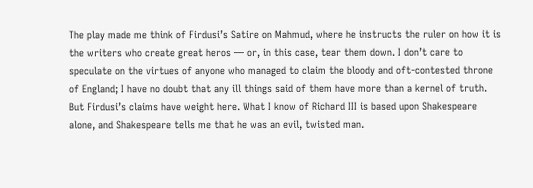The play made me think of Firdusi’s Satire on Mahmud, where he instructs the ruler on how it is the writers who create great heros — or, in this case, tear them down. I don’t care to speculate on the virtues of anyone who managed to claim the bloody and oft-contested throne of England; I have no doubt that any ill things said of them have more than a kernel of truth. But Firdusi’s claims have weight here. What I know of Richard III is based upon Shakespeare alone, and Shakespeare tells me that he was an evil, twisted man.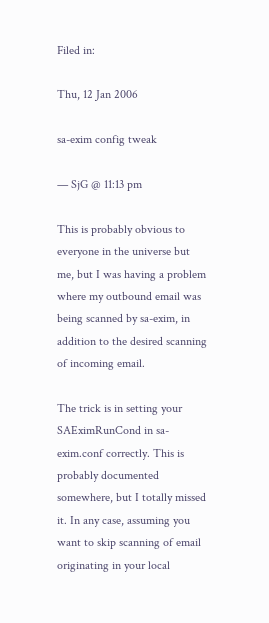Filed in:

Thu, 12 Jan 2006

sa-exim config tweak

— SjG @ 11:13 pm

This is probably obvious to everyone in the universe but me, but I was having a problem where my outbound email was being scanned by sa-exim, in addition to the desired scanning of incoming email.

The trick is in setting your SAEximRunCond in sa-exim.conf correctly. This is probably documented somewhere, but I totally missed it. In any case, assuming you want to skip scanning of email originating in your local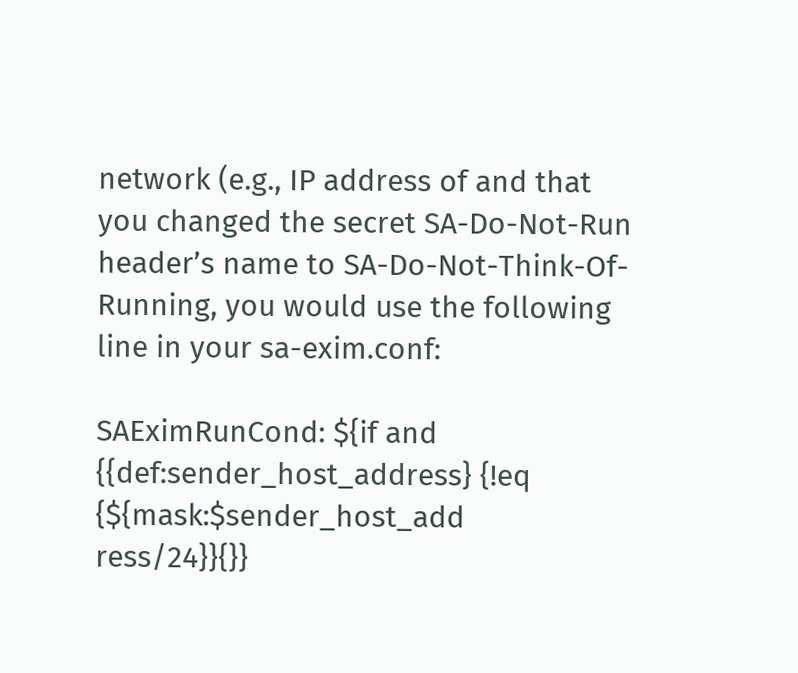network (e.g., IP address of and that you changed the secret SA-Do-Not-Run header’s name to SA-Do-Not-Think-Of-Running, you would use the following line in your sa-exim.conf:

SAEximRunCond: ${if and {{def:sender_host_address} {!eq {${mask:$sender_host_add
ress/24}}{}}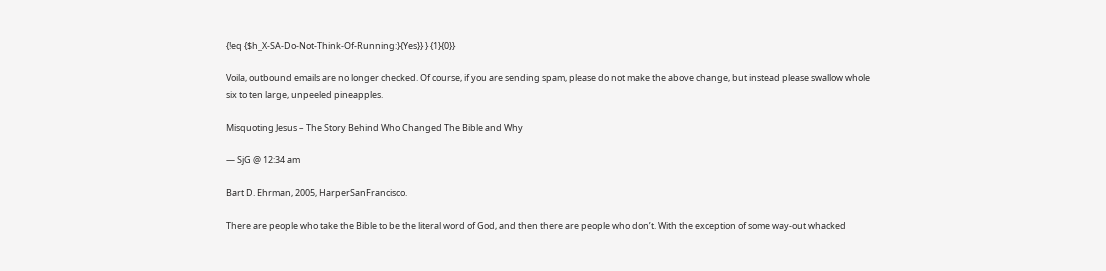{!eq {$h_X-SA-Do-Not-Think-Of-Running:}{Yes}} } {1}{0}}

Voila, outbound emails are no longer checked. Of course, if you are sending spam, please do not make the above change, but instead please swallow whole six to ten large, unpeeled pineapples.

Misquoting Jesus – The Story Behind Who Changed The Bible and Why

— SjG @ 12:34 am

Bart D. Ehrman, 2005, HarperSanFrancisco.

There are people who take the Bible to be the literal word of God, and then there are people who don’t. With the exception of some way-out whacked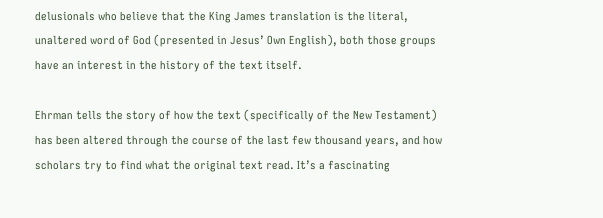delusionals who believe that the King James translation is the literal, unaltered word of God (presented in Jesus’ Own English), both those groups have an interest in the history of the text itself.

Ehrman tells the story of how the text (specifically of the New Testament) has been altered through the course of the last few thousand years, and how scholars try to find what the original text read. It’s a fascinating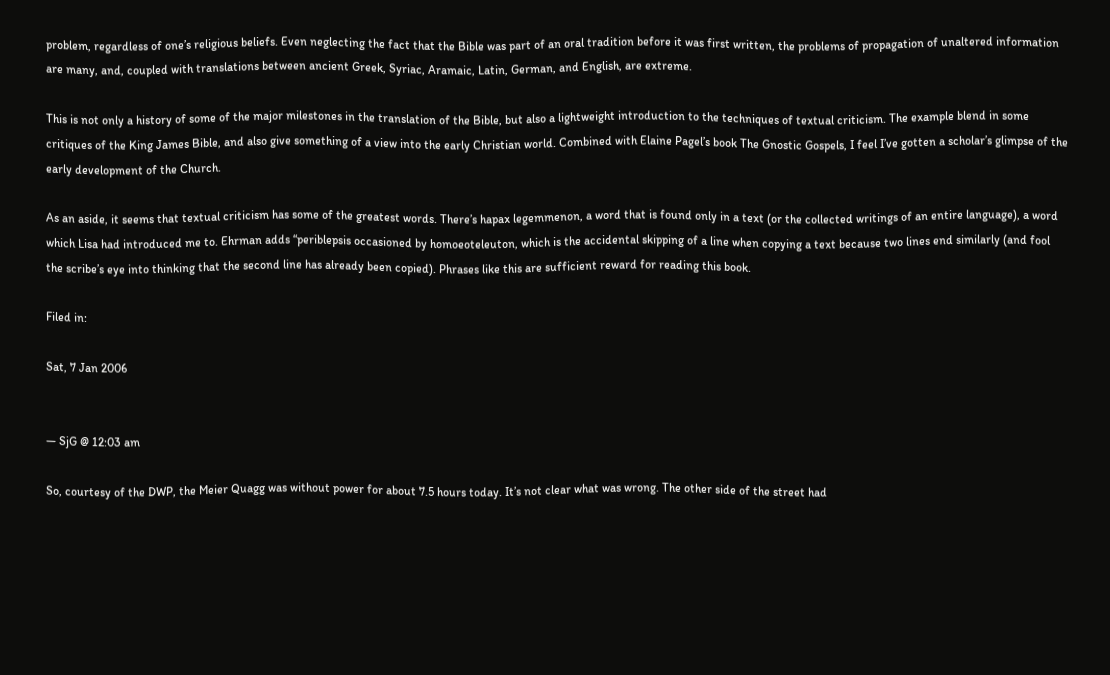problem, regardless of one’s religious beliefs. Even neglecting the fact that the Bible was part of an oral tradition before it was first written, the problems of propagation of unaltered information are many, and, coupled with translations between ancient Greek, Syriac, Aramaic, Latin, German, and English, are extreme.

This is not only a history of some of the major milestones in the translation of the Bible, but also a lightweight introduction to the techniques of textual criticism. The example blend in some critiques of the King James Bible, and also give something of a view into the early Christian world. Combined with Elaine Pagel’s book The Gnostic Gospels, I feel I’ve gotten a scholar’s glimpse of the early development of the Church.

As an aside, it seems that textual criticism has some of the greatest words. There’s hapax legemmenon, a word that is found only in a text (or the collected writings of an entire language), a word which Lisa had introduced me to. Ehrman adds “periblepsis occasioned by homoeoteleuton, which is the accidental skipping of a line when copying a text because two lines end similarly (and fool the scribe’s eye into thinking that the second line has already been copied). Phrases like this are sufficient reward for reading this book.

Filed in:

Sat, 7 Jan 2006


— SjG @ 12:03 am

So, courtesy of the DWP, the Meier Quagg was without power for about 7.5 hours today. It’s not clear what was wrong. The other side of the street had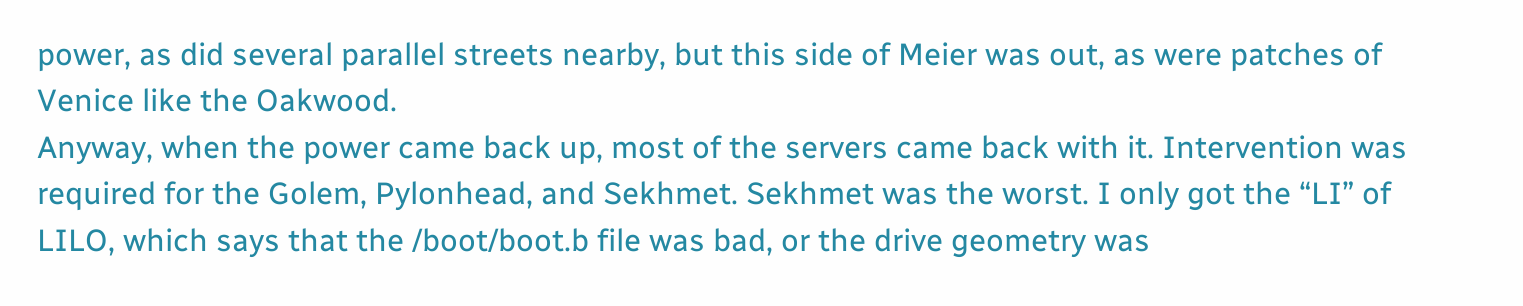power, as did several parallel streets nearby, but this side of Meier was out, as were patches of Venice like the Oakwood.
Anyway, when the power came back up, most of the servers came back with it. Intervention was required for the Golem, Pylonhead, and Sekhmet. Sekhmet was the worst. I only got the “LI” of LILO, which says that the /boot/boot.b file was bad, or the drive geometry was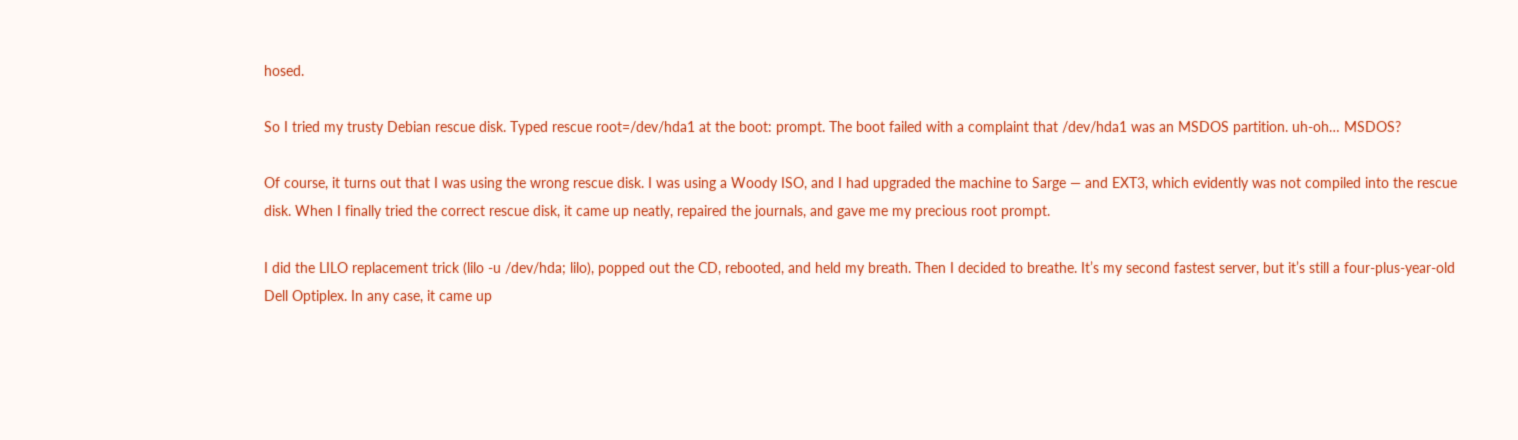hosed.

So I tried my trusty Debian rescue disk. Typed rescue root=/dev/hda1 at the boot: prompt. The boot failed with a complaint that /dev/hda1 was an MSDOS partition. uh-oh… MSDOS?

Of course, it turns out that I was using the wrong rescue disk. I was using a Woody ISO, and I had upgraded the machine to Sarge — and EXT3, which evidently was not compiled into the rescue disk. When I finally tried the correct rescue disk, it came up neatly, repaired the journals, and gave me my precious root prompt.

I did the LILO replacement trick (lilo -u /dev/hda; lilo), popped out the CD, rebooted, and held my breath. Then I decided to breathe. It’s my second fastest server, but it’s still a four-plus-year-old Dell Optiplex. In any case, it came up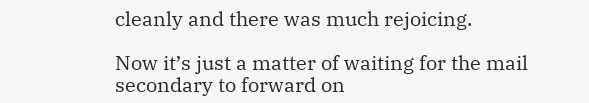cleanly and there was much rejoicing.

Now it’s just a matter of waiting for the mail secondary to forward on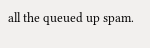all the queued up spam.